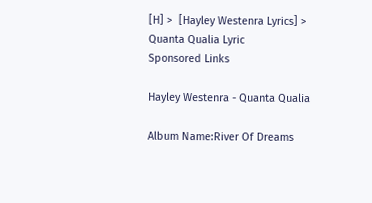[H] >  [Hayley Westenra Lyrics] > Quanta Qualia Lyric
Sponsored Links

Hayley Westenra - Quanta Qualia

Album Name:River Of Dreams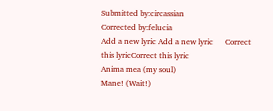Submitted by:circassian
Corrected by:felucia
Add a new lyric Add a new lyric      Correct this lyricCorrect this lyric
Anima mea (my soul)
Mane! (Wait!)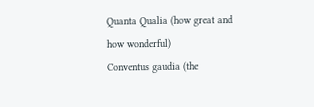Quanta Qualia (how great and how wonderful)
Conventus gaudia (the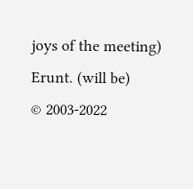joys of the meeting)
Erunt. (will be)
© 2003-2022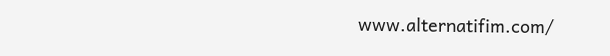www.alternatifim.com/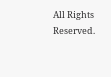All Rights Reserved.